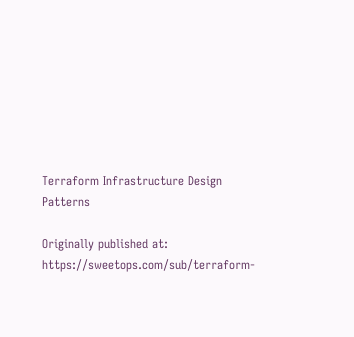Terraform Infrastructure Design Patterns

Originally published at: https://sweetops.com/sub/terraform-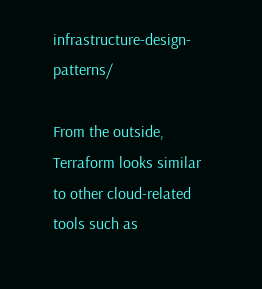infrastructure-design-patterns/

From the outside, Terraform looks similar to other cloud-related tools such as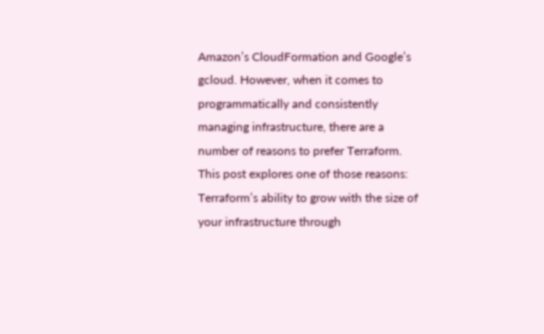Amazon’s CloudFormation and Google’s gcloud. However, when it comes to programmatically and consistently managing infrastructure, there are a number of reasons to prefer Terraform. This post explores one of those reasons: Terraform’s ability to grow with the size of your infrastructure through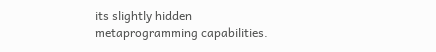its slightly hidden metaprogramming capabilities.